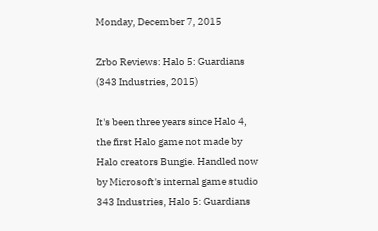Monday, December 7, 2015

Zrbo Reviews: Halo 5: Guardians (343 Industries, 2015)

It's been three years since Halo 4, the first Halo game not made by Halo creators Bungie. Handled now by Microsoft's internal game studio 343 Industries, Halo 5: Guardians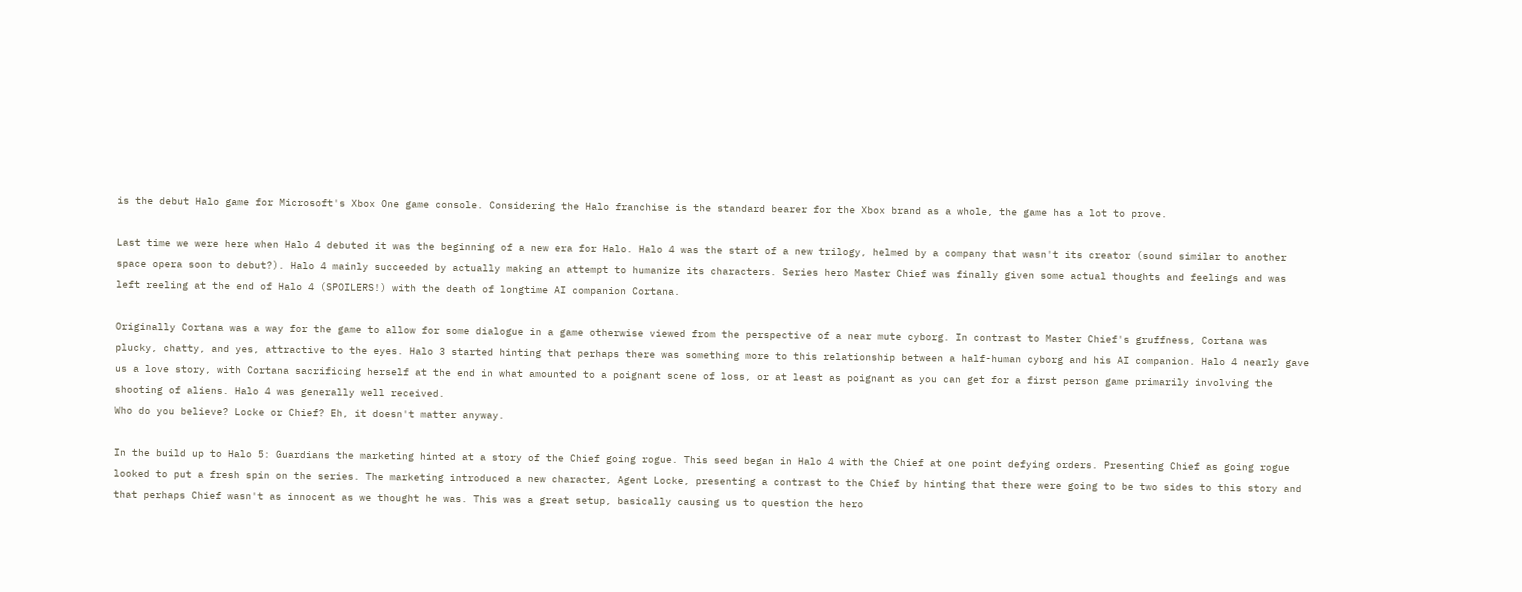is the debut Halo game for Microsoft's Xbox One game console. Considering the Halo franchise is the standard bearer for the Xbox brand as a whole, the game has a lot to prove.

Last time we were here when Halo 4 debuted it was the beginning of a new era for Halo. Halo 4 was the start of a new trilogy, helmed by a company that wasn't its creator (sound similar to another space opera soon to debut?). Halo 4 mainly succeeded by actually making an attempt to humanize its characters. Series hero Master Chief was finally given some actual thoughts and feelings and was left reeling at the end of Halo 4 (SPOILERS!) with the death of longtime AI companion Cortana.

Originally Cortana was a way for the game to allow for some dialogue in a game otherwise viewed from the perspective of a near mute cyborg. In contrast to Master Chief's gruffness, Cortana was plucky, chatty, and yes, attractive to the eyes. Halo 3 started hinting that perhaps there was something more to this relationship between a half-human cyborg and his AI companion. Halo 4 nearly gave us a love story, with Cortana sacrificing herself at the end in what amounted to a poignant scene of loss, or at least as poignant as you can get for a first person game primarily involving the shooting of aliens. Halo 4 was generally well received.
Who do you believe? Locke or Chief? Eh, it doesn't matter anyway.

In the build up to Halo 5: Guardians the marketing hinted at a story of the Chief going rogue. This seed began in Halo 4 with the Chief at one point defying orders. Presenting Chief as going rogue looked to put a fresh spin on the series. The marketing introduced a new character, Agent Locke, presenting a contrast to the Chief by hinting that there were going to be two sides to this story and that perhaps Chief wasn't as innocent as we thought he was. This was a great setup, basically causing us to question the hero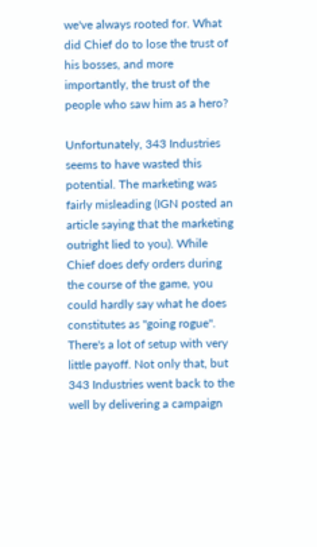we've always rooted for. What did Chief do to lose the trust of his bosses, and more importantly, the trust of the people who saw him as a hero?

Unfortunately, 343 Industries seems to have wasted this potential. The marketing was fairly misleading (IGN posted an article saying that the marketing outright lied to you). While Chief does defy orders during the course of the game, you could hardly say what he does constitutes as "going rogue". There's a lot of setup with very little payoff. Not only that, but 343 Industries went back to the well by delivering a campaign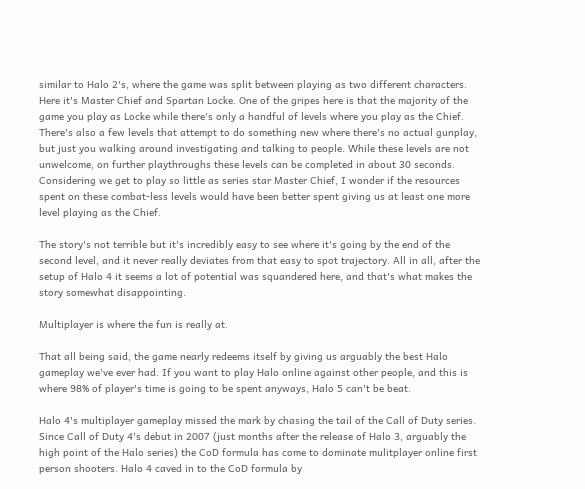similar to Halo 2's, where the game was split between playing as two different characters. Here it's Master Chief and Spartan Locke. One of the gripes here is that the majority of the game you play as Locke while there's only a handful of levels where you play as the Chief. There's also a few levels that attempt to do something new where there's no actual gunplay, but just you walking around investigating and talking to people. While these levels are not unwelcome, on further playthroughs these levels can be completed in about 30 seconds. Considering we get to play so little as series star Master Chief, I wonder if the resources spent on these combat-less levels would have been better spent giving us at least one more level playing as the Chief.

The story's not terrible but it's incredibly easy to see where it's going by the end of the second level, and it never really deviates from that easy to spot trajectory. All in all, after the setup of Halo 4 it seems a lot of potential was squandered here, and that's what makes the story somewhat disappointing.

Multiplayer is where the fun is really at.

That all being said, the game nearly redeems itself by giving us arguably the best Halo gameplay we've ever had. If you want to play Halo online against other people, and this is where 98% of player's time is going to be spent anyways, Halo 5 can't be beat.

Halo 4's multiplayer gameplay missed the mark by chasing the tail of the Call of Duty series. Since Call of Duty 4's debut in 2007 (just months after the release of Halo 3, arguably the high point of the Halo series) the CoD formula has come to dominate mulitplayer online first person shooters. Halo 4 caved in to the CoD formula by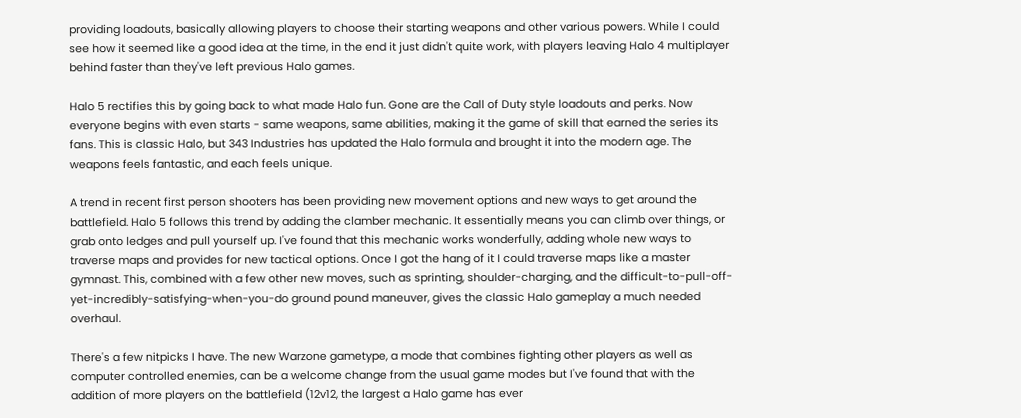providing loadouts, basically allowing players to choose their starting weapons and other various powers. While I could see how it seemed like a good idea at the time, in the end it just didn't quite work, with players leaving Halo 4 multiplayer behind faster than they've left previous Halo games.

Halo 5 rectifies this by going back to what made Halo fun. Gone are the Call of Duty style loadouts and perks. Now everyone begins with even starts - same weapons, same abilities, making it the game of skill that earned the series its fans. This is classic Halo, but 343 Industries has updated the Halo formula and brought it into the modern age. The weapons feels fantastic, and each feels unique.

A trend in recent first person shooters has been providing new movement options and new ways to get around the battlefield. Halo 5 follows this trend by adding the clamber mechanic. It essentially means you can climb over things, or grab onto ledges and pull yourself up. I've found that this mechanic works wonderfully, adding whole new ways to traverse maps and provides for new tactical options. Once I got the hang of it I could traverse maps like a master gymnast. This, combined with a few other new moves, such as sprinting, shoulder-charging, and the difficult-to-pull-off-yet-incredibly-satisfying-when-you-do ground pound maneuver, gives the classic Halo gameplay a much needed overhaul.

There's a few nitpicks I have. The new Warzone gametype, a mode that combines fighting other players as well as computer controlled enemies, can be a welcome change from the usual game modes but I've found that with the addition of more players on the battlefield (12v12, the largest a Halo game has ever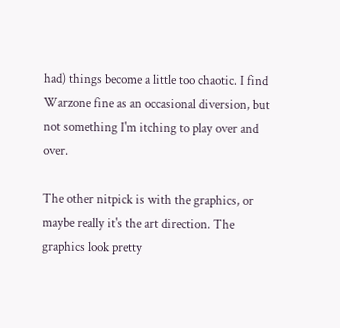had) things become a little too chaotic. I find Warzone fine as an occasional diversion, but not something I'm itching to play over and over.

The other nitpick is with the graphics, or maybe really it's the art direction. The graphics look pretty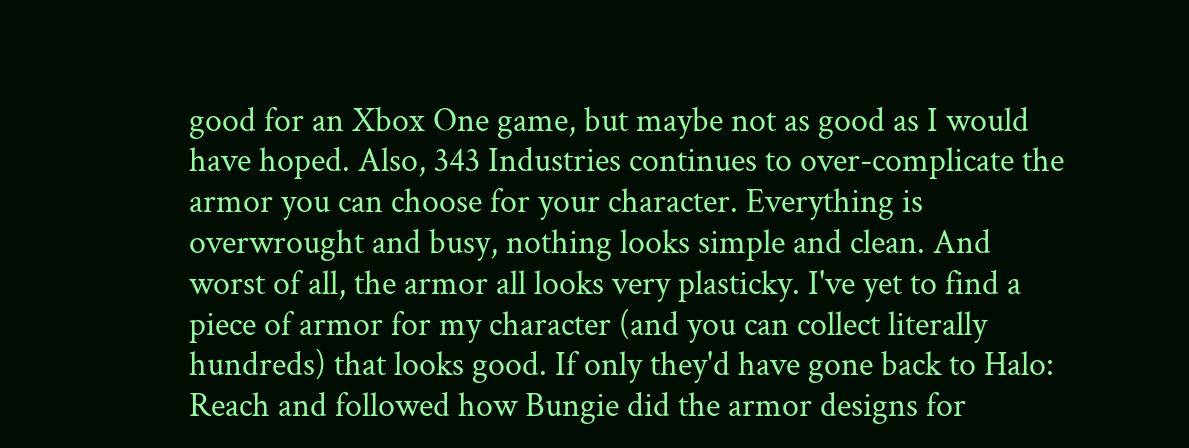good for an Xbox One game, but maybe not as good as I would have hoped. Also, 343 Industries continues to over-complicate the armor you can choose for your character. Everything is overwrought and busy, nothing looks simple and clean. And worst of all, the armor all looks very plasticky. I've yet to find a piece of armor for my character (and you can collect literally hundreds) that looks good. If only they'd have gone back to Halo: Reach and followed how Bungie did the armor designs for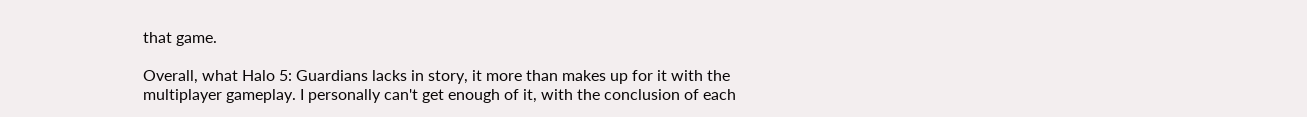that game.

Overall, what Halo 5: Guardians lacks in story, it more than makes up for it with the multiplayer gameplay. I personally can't get enough of it, with the conclusion of each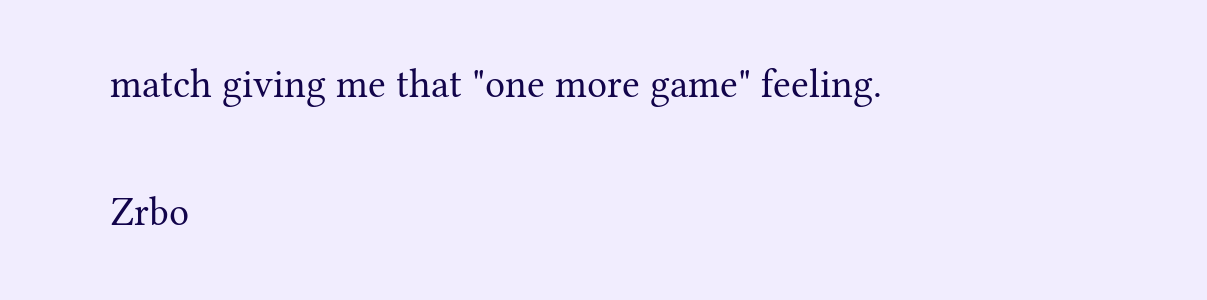match giving me that "one more game" feeling.

Zrbo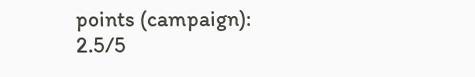points (campaign): 2.5/5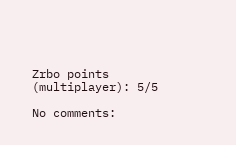Zrbo points (multiplayer): 5/5

No comments: